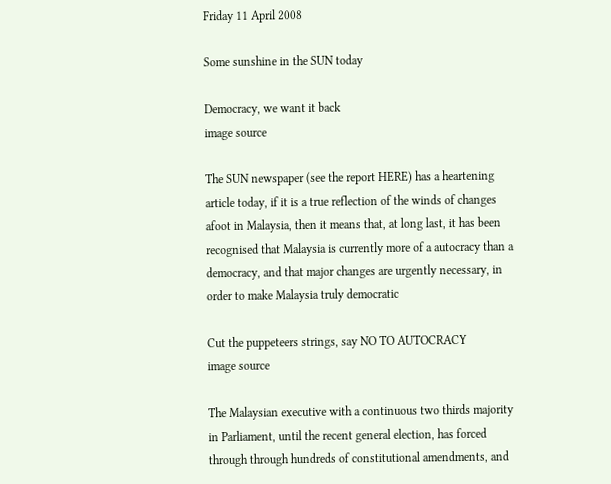Friday 11 April 2008

Some sunshine in the SUN today

Democracy, we want it back
image source

The SUN newspaper (see the report HERE) has a heartening article today, if it is a true reflection of the winds of changes afoot in Malaysia, then it means that, at long last, it has been recognised that Malaysia is currently more of a autocracy than a democracy, and that major changes are urgently necessary, in order to make Malaysia truly democratic

Cut the puppeteers strings, say NO TO AUTOCRACY
image source

The Malaysian executive with a continuous two thirds majority in Parliament, until the recent general election, has forced through through hundreds of constitutional amendments, and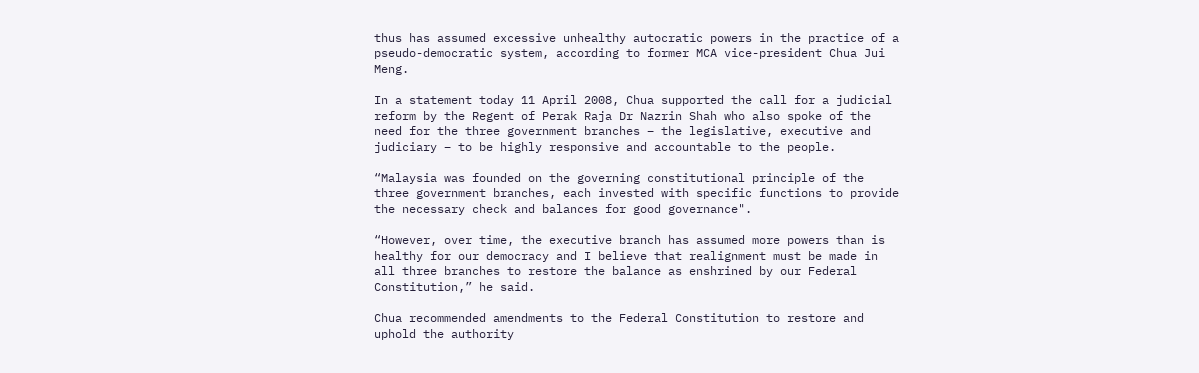thus has assumed excessive unhealthy autocratic powers in the practice of a pseudo-democratic system, according to former MCA vice-president Chua Jui Meng.

In a statement today 11 April 2008, Chua supported the call for a judicial reform by the Regent of Perak Raja Dr Nazrin Shah who also spoke of the need for the three government branches – the legislative, executive and judiciary – to be highly responsive and accountable to the people.

“Malaysia was founded on the governing constitutional principle of the three government branches, each invested with specific functions to provide the necessary check and balances for good governance".

“However, over time, the executive branch has assumed more powers than is healthy for our democracy and I believe that realignment must be made in all three branches to restore the balance as enshrined by our Federal Constitution,” he said.

Chua recommended amendments to the Federal Constitution to restore and uphold the authority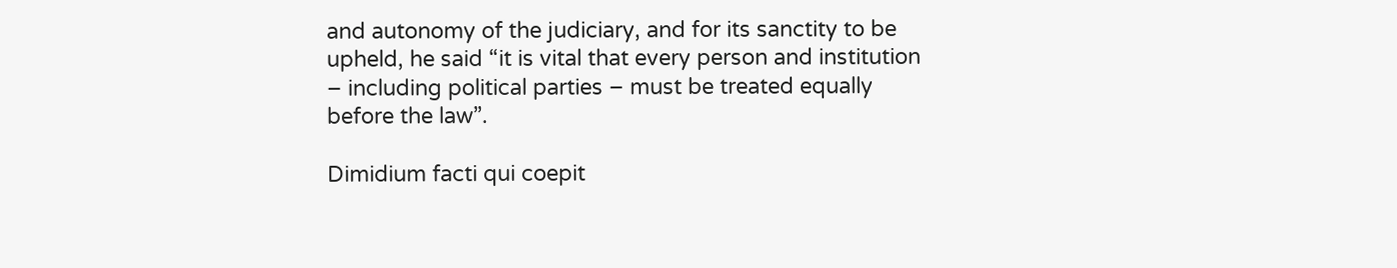and autonomy of the judiciary, and for its sanctity to be upheld, he said “it is vital that every person and institution – including political parties – must be treated equally before the law”.

Dimidium facti qui coepit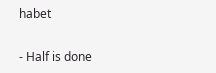habet

- Half is done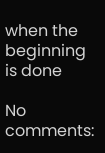when the beginning is done

No comments: